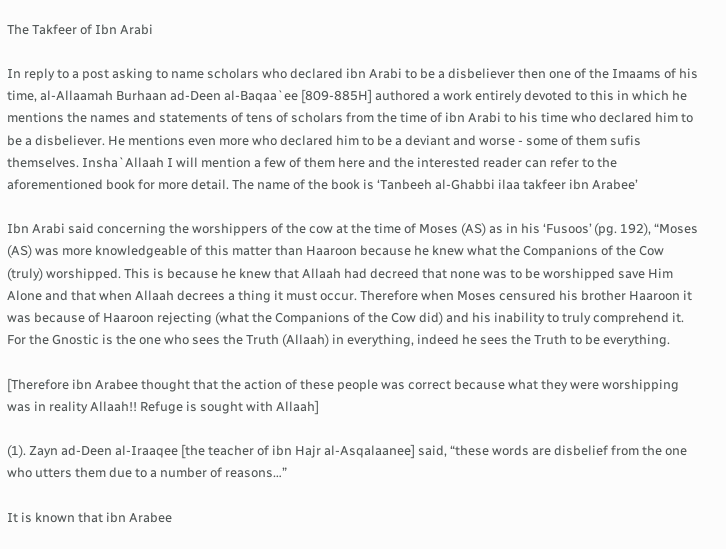The Takfeer of Ibn Arabi

In reply to a post asking to name scholars who declared ibn Arabi to be a disbeliever then one of the Imaams of his time, al-Allaamah Burhaan ad-Deen al-Baqaa`ee [809-885H] authored a work entirely devoted to this in which he mentions the names and statements of tens of scholars from the time of ibn Arabi to his time who declared him to be a disbeliever. He mentions even more who declared him to be a deviant and worse - some of them sufis themselves. Insha`Allaah I will mention a few of them here and the interested reader can refer to the aforementioned book for more detail. The name of the book is ‘Tanbeeh al-Ghabbi ilaa takfeer ibn Arabee’

Ibn Arabi said concerning the worshippers of the cow at the time of Moses (AS) as in his ‘Fusoos’ (pg. 192), “Moses (AS) was more knowledgeable of this matter than Haaroon because he knew what the Companions of the Cow (truly) worshipped. This is because he knew that Allaah had decreed that none was to be worshipped save Him Alone and that when Allaah decrees a thing it must occur. Therefore when Moses censured his brother Haaroon it was because of Haaroon rejecting (what the Companions of the Cow did) and his inability to truly comprehend it. For the Gnostic is the one who sees the Truth (Allaah) in everything, indeed he sees the Truth to be everything.

[Therefore ibn Arabee thought that the action of these people was correct because what they were worshipping was in reality Allaah!! Refuge is sought with Allaah]

(1). Zayn ad-Deen al-Iraaqee [the teacher of ibn Hajr al-Asqalaanee] said, “these words are disbelief from the one who utters them due to a number of reasons…”

It is known that ibn Arabee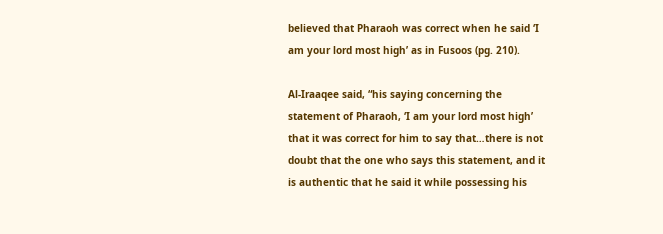believed that Pharaoh was correct when he said ‘I am your lord most high’ as in Fusoos (pg. 210).

Al-Iraaqee said, “his saying concerning the statement of Pharaoh, ‘I am your lord most high’ that it was correct for him to say that…there is not doubt that the one who says this statement, and it is authentic that he said it while possessing his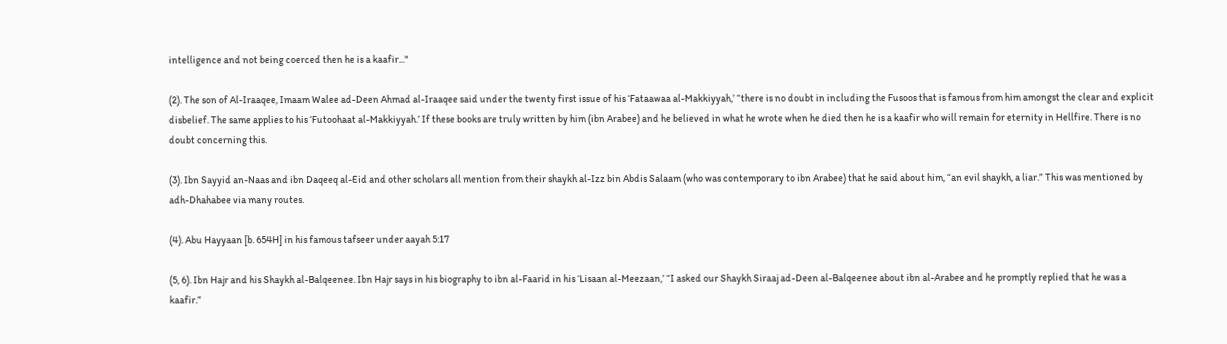intelligence and not being coerced then he is a kaafir..."

(2). The son of Al-Iraaqee, Imaam Walee ad-Deen Ahmad al-Iraaqee said under the twenty first issue of his ‘Fataawaa al-Makkiyyah,’ “there is no doubt in including the Fusoos that is famous from him amongst the clear and explicit disbelief. The same applies to his ‘Futoohaat al-Makkiyyah.’ If these books are truly written by him (ibn Arabee) and he believed in what he wrote when he died then he is a kaafir who will remain for eternity in Hellfire. There is no doubt concerning this.

(3). Ibn Sayyid an-Naas and ibn Daqeeq al-Eid and other scholars all mention from their shaykh al-Izz bin Abdis Salaam (who was contemporary to ibn Arabee) that he said about him, “an evil shaykh, a liar.” This was mentioned by adh-Dhahabee via many routes.

(4). Abu Hayyaan [b. 654H] in his famous tafseer under aayah 5:17

(5, 6). Ibn Hajr and his Shaykh al-Balqeenee. Ibn Hajr says in his biography to ibn al-Faarid in his ‘Lisaan al-Meezaan,’ “I asked our Shaykh Siraaj ad-Deen al-Balqeenee about ibn al-Arabee and he promptly replied that he was a kaafir.”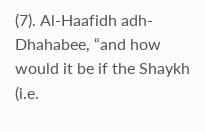(7). Al-Haafidh adh-Dhahabee, “and how would it be if the Shaykh (i.e.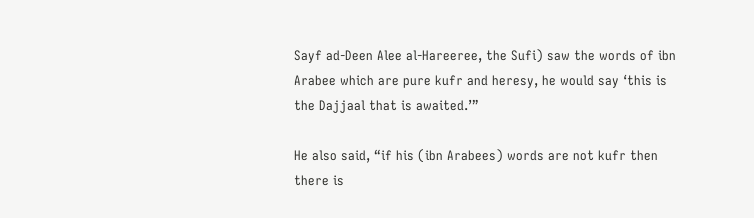Sayf ad-Deen Alee al-Hareeree, the Sufi) saw the words of ibn Arabee which are pure kufr and heresy, he would say ‘this is the Dajjaal that is awaited.’”

He also said, “if his (ibn Arabees) words are not kufr then there is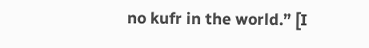no kufr in the world.” [I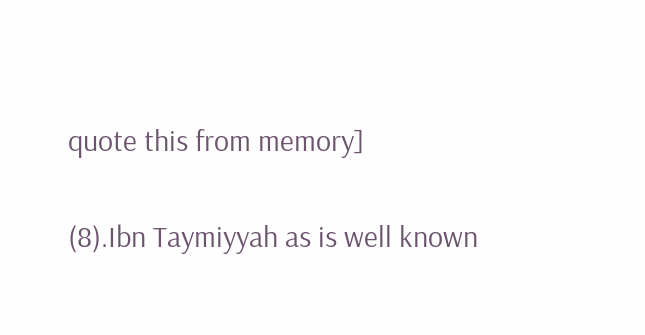quote this from memory]

(8).Ibn Taymiyyah as is well known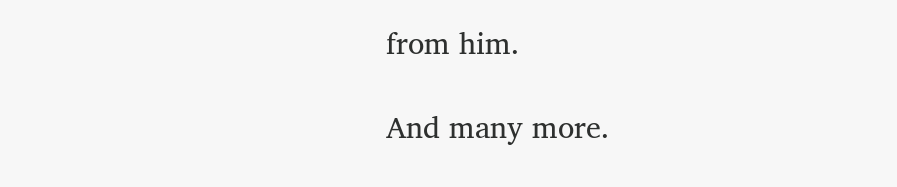from him.

And many more.